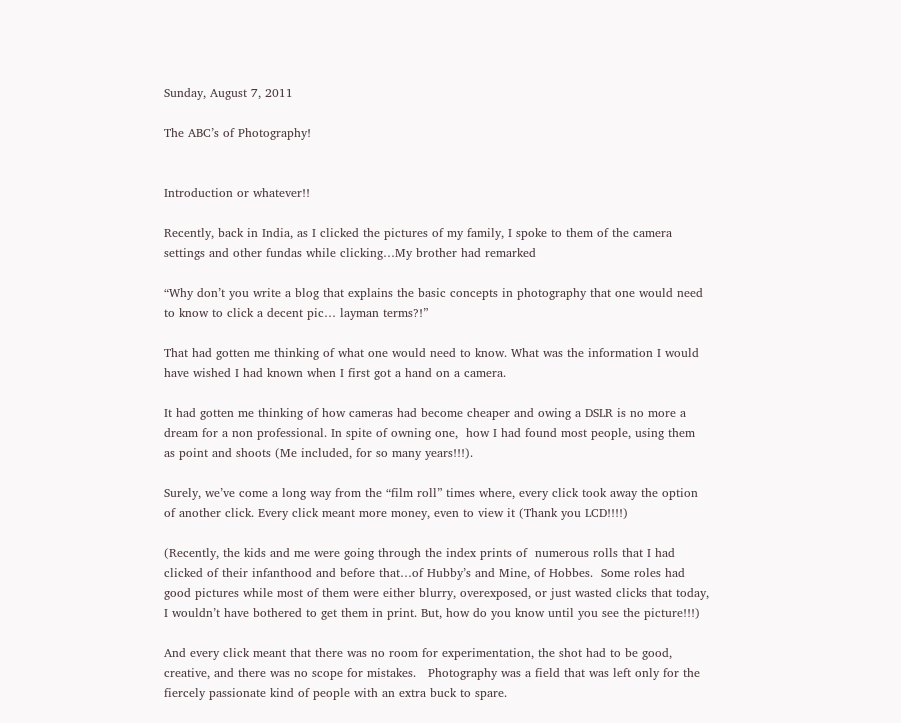Sunday, August 7, 2011

The ABC’s of Photography!


Introduction or whatever!!

Recently, back in India, as I clicked the pictures of my family, I spoke to them of the camera settings and other fundas while clicking…My brother had remarked

“Why don’t you write a blog that explains the basic concepts in photography that one would need to know to click a decent pic… layman terms?!”

That had gotten me thinking of what one would need to know. What was the information I would have wished I had known when I first got a hand on a camera.

It had gotten me thinking of how cameras had become cheaper and owing a DSLR is no more a dream for a non professional. In spite of owning one,  how I had found most people, using them as point and shoots (Me included, for so many years!!!).

Surely, we’ve come a long way from the “film roll” times where, every click took away the option of another click. Every click meant more money, even to view it (Thank you LCD!!!!)

(Recently, the kids and me were going through the index prints of  numerous rolls that I had clicked of their infanthood and before that…of Hubby’s and Mine, of Hobbes.  Some roles had good pictures while most of them were either blurry, overexposed, or just wasted clicks that today, I wouldn’t have bothered to get them in print. But, how do you know until you see the picture!!!)

And every click meant that there was no room for experimentation, the shot had to be good, creative, and there was no scope for mistakes.   Photography was a field that was left only for the fiercely passionate kind of people with an extra buck to spare.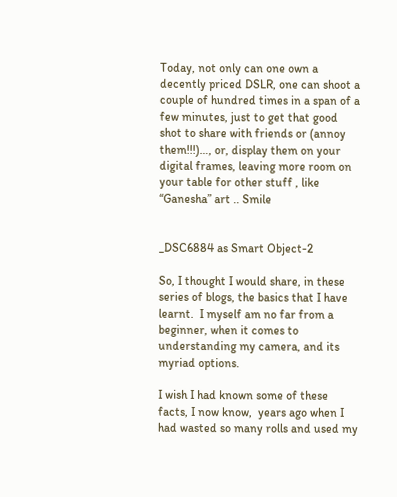Today, not only can one own a decently priced DSLR, one can shoot a couple of hundred times in a span of a few minutes, just to get that good shot to share with friends or (annoy them!!!)…, or, display them on your digital frames, leaving more room on your table for other stuff , like  “Ganesha” art .. Smile


_DSC6884 as Smart Object-2

So, I thought I would share, in these series of blogs, the basics that I have learnt.  I myself am no far from a beginner, when it comes to understanding my camera, and its myriad options.

I wish I had known some of these facts, I now know,  years ago when I had wasted so many rolls and used my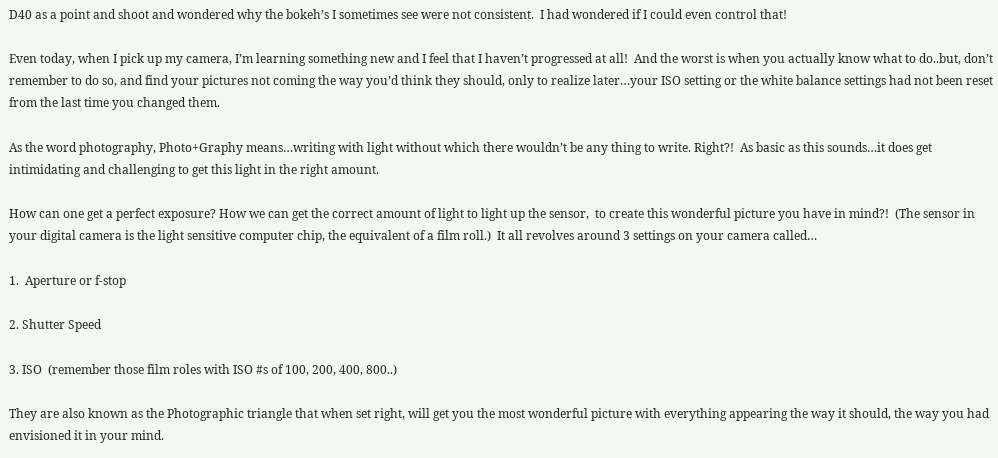D40 as a point and shoot and wondered why the bokeh’s I sometimes see were not consistent.  I had wondered if I could even control that!

Even today, when I pick up my camera, I’m learning something new and I feel that I haven’t progressed at all!  And the worst is when you actually know what to do..but, don’t remember to do so, and find your pictures not coming the way you’d think they should, only to realize later…your ISO setting or the white balance settings had not been reset from the last time you changed them.

As the word photography, Photo+Graphy means…writing with light without which there wouldn’t be any thing to write. Right?!  As basic as this sounds…it does get intimidating and challenging to get this light in the right amount.

How can one get a perfect exposure? How we can get the correct amount of light to light up the sensor,  to create this wonderful picture you have in mind?!  (The sensor in your digital camera is the light sensitive computer chip, the equivalent of a film roll.)  It all revolves around 3 settings on your camera called…

1.  Aperture or f-stop

2. Shutter Speed

3. ISO  (remember those film roles with ISO #s of 100, 200, 400, 800..)

They are also known as the Photographic triangle that when set right, will get you the most wonderful picture with everything appearing the way it should, the way you had envisioned it in your mind.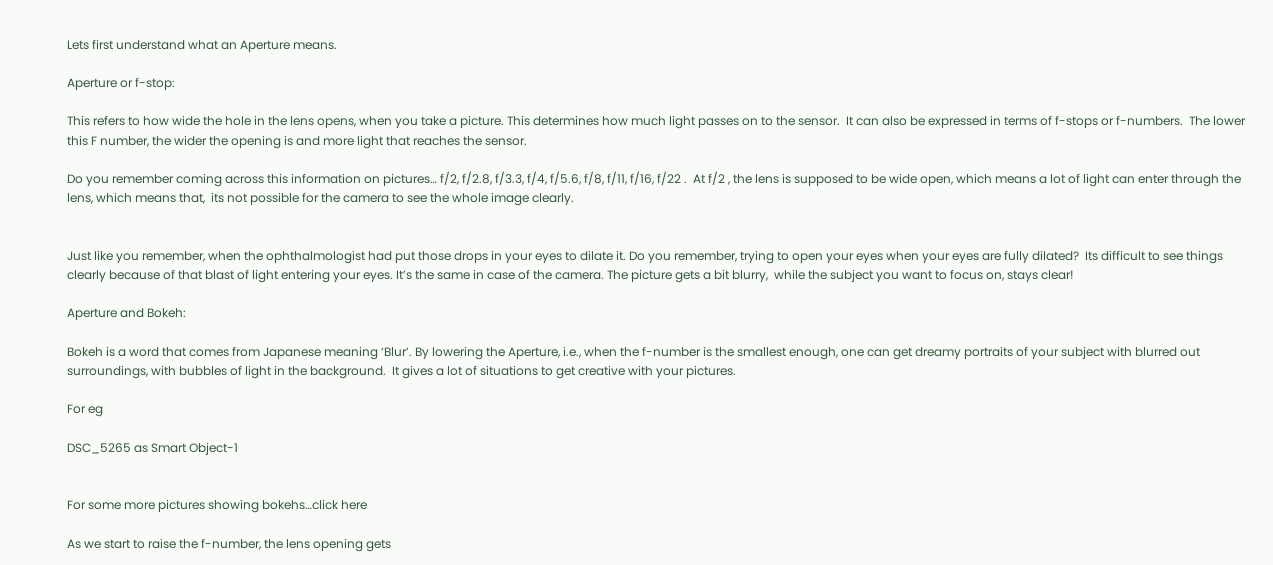Lets first understand what an Aperture means.

Aperture or f-stop:

This refers to how wide the hole in the lens opens, when you take a picture. This determines how much light passes on to the sensor.  It can also be expressed in terms of f-stops or f-numbers.  The lower this F number, the wider the opening is and more light that reaches the sensor.

Do you remember coming across this information on pictures… f/2, f/2.8, f/3.3, f/4, f/5.6, f/8, f/11, f/16, f/22 .  At f/2 , the lens is supposed to be wide open, which means a lot of light can enter through the lens, which means that,  its not possible for the camera to see the whole image clearly.


Just like you remember, when the ophthalmologist had put those drops in your eyes to dilate it. Do you remember, trying to open your eyes when your eyes are fully dilated?  Its difficult to see things clearly because of that blast of light entering your eyes. It’s the same in case of the camera. The picture gets a bit blurry,  while the subject you want to focus on, stays clear!

Aperture and Bokeh:

Bokeh is a word that comes from Japanese meaning ‘Blur’. By lowering the Aperture, i.e., when the f-number is the smallest enough, one can get dreamy portraits of your subject with blurred out surroundings, with bubbles of light in the background.  It gives a lot of situations to get creative with your pictures.

For eg

DSC_5265 as Smart Object-1


For some more pictures showing bokehs…click here

As we start to raise the f-number, the lens opening gets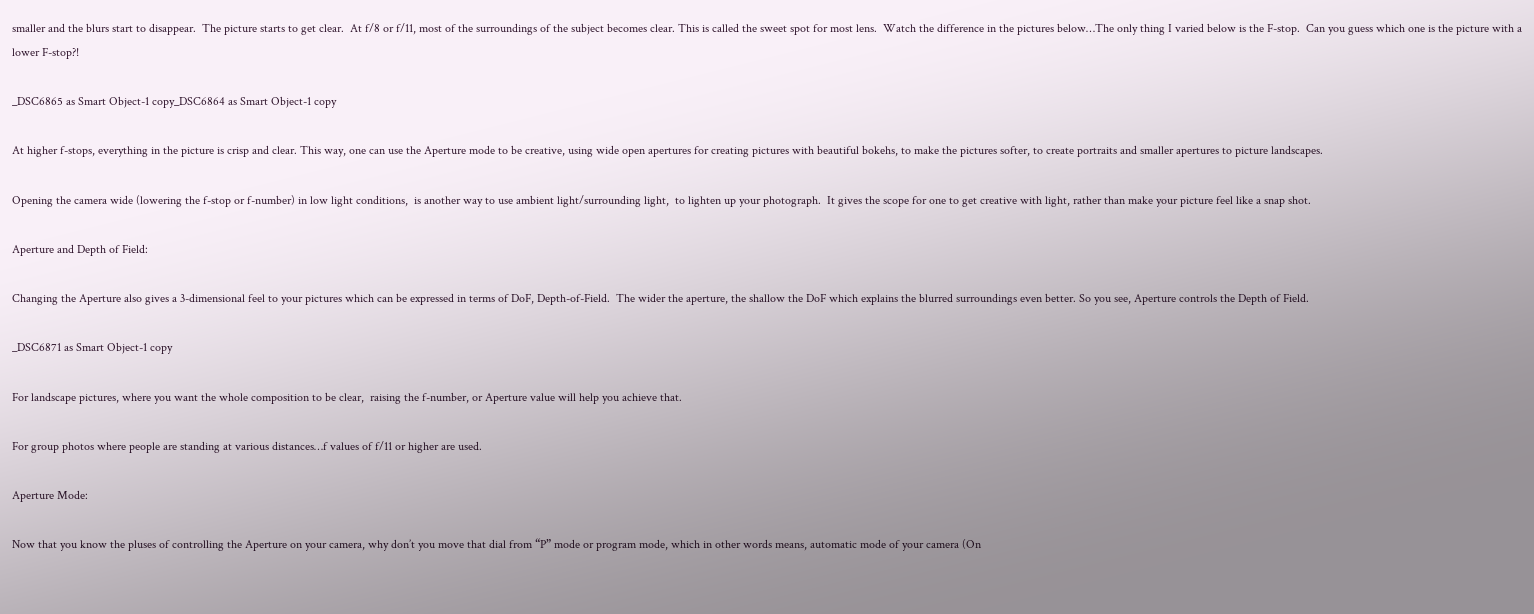smaller and the blurs start to disappear.  The picture starts to get clear.  At f/8 or f/11, most of the surroundings of the subject becomes clear. This is called the sweet spot for most lens.  Watch the difference in the pictures below…The only thing I varied below is the F-stop.  Can you guess which one is the picture with a lower F-stop?!

_DSC6865 as Smart Object-1 copy_DSC6864 as Smart Object-1 copy

At higher f-stops, everything in the picture is crisp and clear. This way, one can use the Aperture mode to be creative, using wide open apertures for creating pictures with beautiful bokehs, to make the pictures softer, to create portraits and smaller apertures to picture landscapes.

Opening the camera wide (lowering the f-stop or f-number) in low light conditions,  is another way to use ambient light/surrounding light,  to lighten up your photograph.  It gives the scope for one to get creative with light, rather than make your picture feel like a snap shot.

Aperture and Depth of Field:

Changing the Aperture also gives a 3-dimensional feel to your pictures which can be expressed in terms of DoF, Depth-of-Field.  The wider the aperture, the shallow the DoF which explains the blurred surroundings even better. So you see, Aperture controls the Depth of Field.

_DSC6871 as Smart Object-1 copy

For landscape pictures, where you want the whole composition to be clear,  raising the f-number, or Aperture value will help you achieve that.

For group photos where people are standing at various distances…f values of f/11 or higher are used.

Aperture Mode:

Now that you know the pluses of controlling the Aperture on your camera, why don’t you move that dial from “P” mode or program mode, which in other words means, automatic mode of your camera (On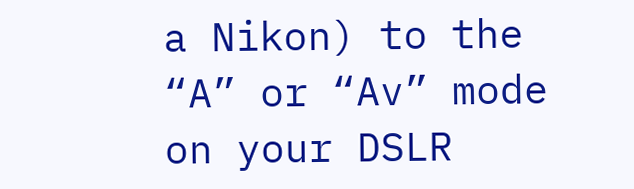a Nikon) to the “A” or “Av” mode on your DSLR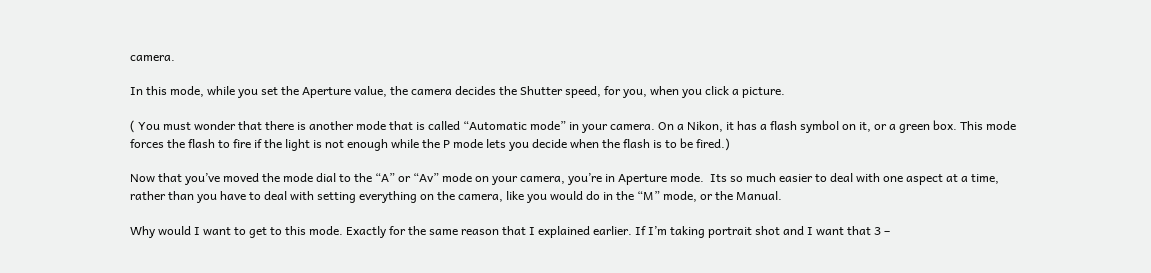camera.

In this mode, while you set the Aperture value, the camera decides the Shutter speed, for you, when you click a picture.

( You must wonder that there is another mode that is called “Automatic mode” in your camera. On a Nikon, it has a flash symbol on it, or a green box. This mode forces the flash to fire if the light is not enough while the P mode lets you decide when the flash is to be fired.)

Now that you’ve moved the mode dial to the “A” or “Av” mode on your camera, you’re in Aperture mode.  Its so much easier to deal with one aspect at a time, rather than you have to deal with setting everything on the camera, like you would do in the “M” mode, or the Manual.

Why would I want to get to this mode. Exactly for the same reason that I explained earlier. If I’m taking portrait shot and I want that 3 –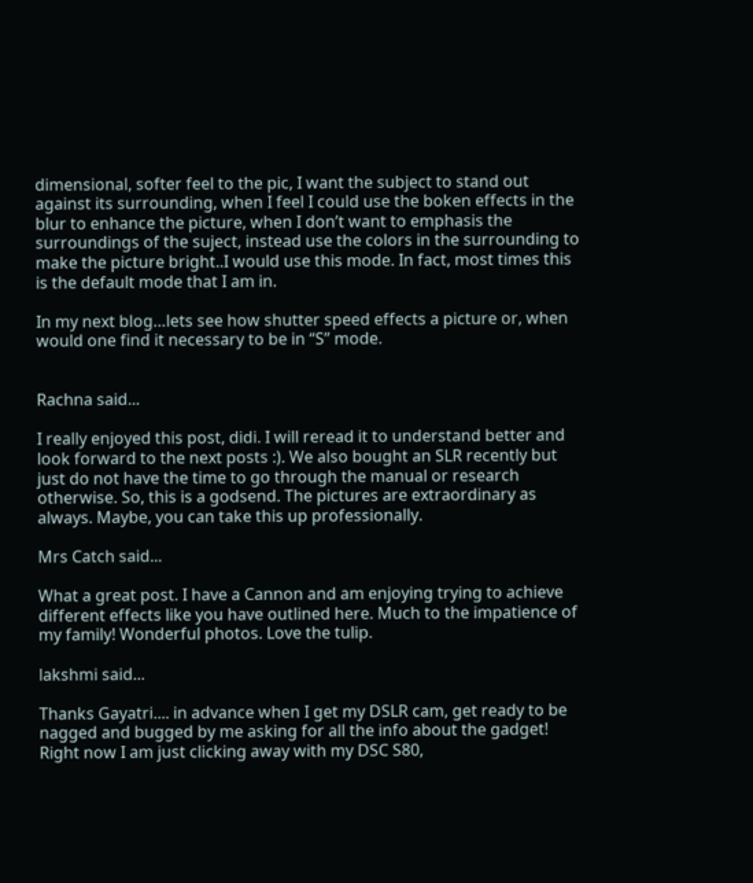dimensional, softer feel to the pic, I want the subject to stand out against its surrounding, when I feel I could use the boken effects in the blur to enhance the picture, when I don’t want to emphasis the surroundings of the suject, instead use the colors in the surrounding to make the picture bright..I would use this mode. In fact, most times this is the default mode that I am in.

In my next blog…lets see how shutter speed effects a picture or, when would one find it necessary to be in “S” mode.


Rachna said...

I really enjoyed this post, didi. I will reread it to understand better and look forward to the next posts :). We also bought an SLR recently but just do not have the time to go through the manual or research otherwise. So, this is a godsend. The pictures are extraordinary as always. Maybe, you can take this up professionally.

Mrs Catch said...

What a great post. I have a Cannon and am enjoying trying to achieve different effects like you have outlined here. Much to the impatience of my family! Wonderful photos. Love the tulip.

lakshmi said...

Thanks Gayatri.... in advance when I get my DSLR cam, get ready to be nagged and bugged by me asking for all the info about the gadget! Right now I am just clicking away with my DSC S80,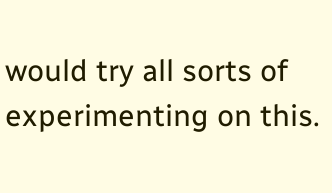would try all sorts of experimenting on this.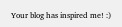Your blog has inspired me! :)